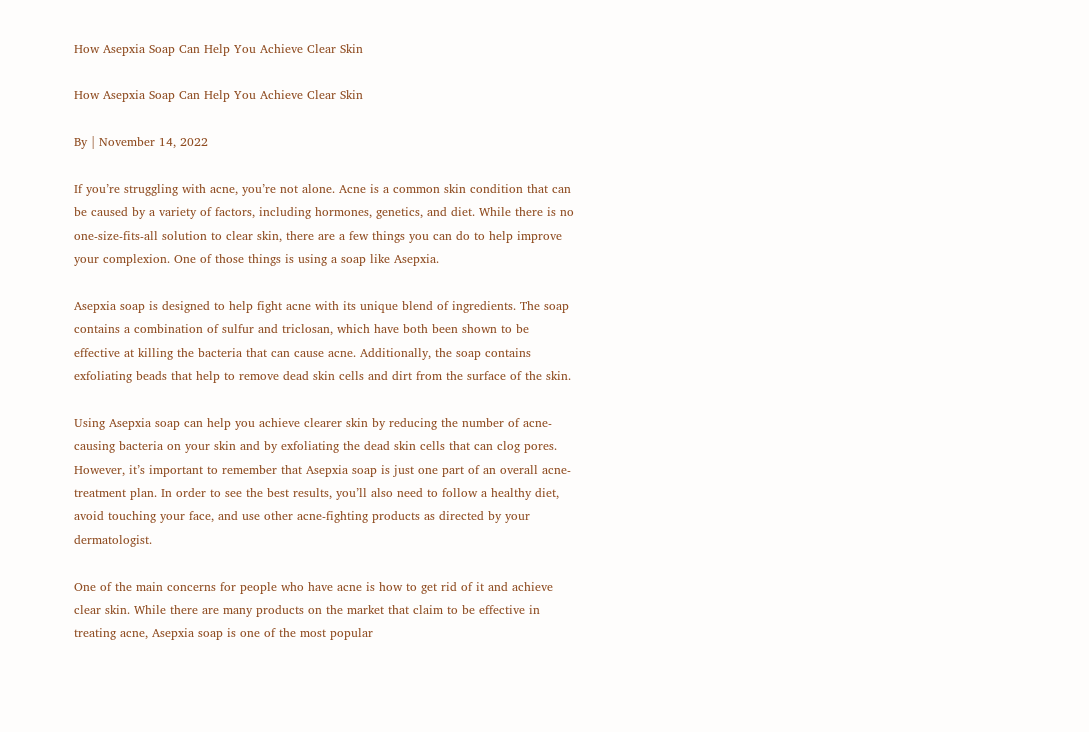How Asepxia Soap Can Help You Achieve Clear Skin

How Asepxia Soap Can Help You Achieve Clear Skin

By | November 14, 2022

If you’re struggling with acne, you’re not alone. Acne is a common skin condition that can be caused by a variety of factors, including hormones, genetics, and diet. While there is no one-size-fits-all solution to clear skin, there are a few things you can do to help improve your complexion. One of those things is using a soap like Asepxia.

Asepxia soap is designed to help fight acne with its unique blend of ingredients. The soap contains a combination of sulfur and triclosan, which have both been shown to be effective at killing the bacteria that can cause acne. Additionally, the soap contains exfoliating beads that help to remove dead skin cells and dirt from the surface of the skin.

Using Asepxia soap can help you achieve clearer skin by reducing the number of acne-causing bacteria on your skin and by exfoliating the dead skin cells that can clog pores. However, it’s important to remember that Asepxia soap is just one part of an overall acne-treatment plan. In order to see the best results, you’ll also need to follow a healthy diet, avoid touching your face, and use other acne-fighting products as directed by your dermatologist.

One of the main concerns for people who have acne is how to get rid of it and achieve clear skin. While there are many products on the market that claim to be effective in treating acne, Asepxia soap is one of the most popular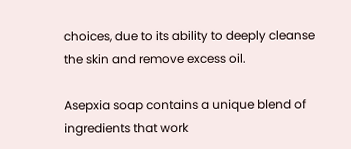choices, due to its ability to deeply cleanse the skin and remove excess oil.

Asepxia soap contains a unique blend of ingredients that work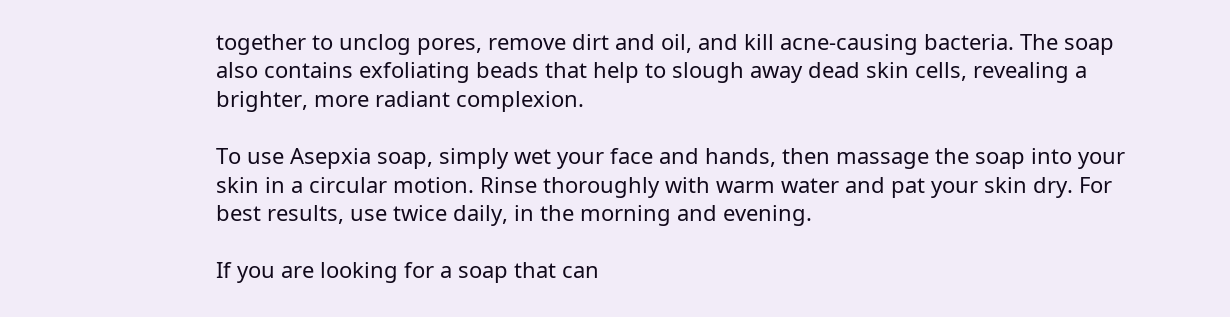together to unclog pores, remove dirt and oil, and kill acne-causing bacteria. The soap also contains exfoliating beads that help to slough away dead skin cells, revealing a brighter, more radiant complexion.

To use Asepxia soap, simply wet your face and hands, then massage the soap into your skin in a circular motion. Rinse thoroughly with warm water and pat your skin dry. For best results, use twice daily, in the morning and evening.

If you are looking for a soap that can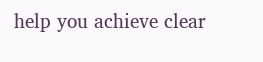help you achieve clear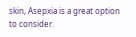skin, Asepxia is a great option to consider.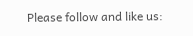Please follow and like us: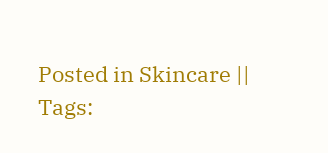Posted in Skincare || Tags: